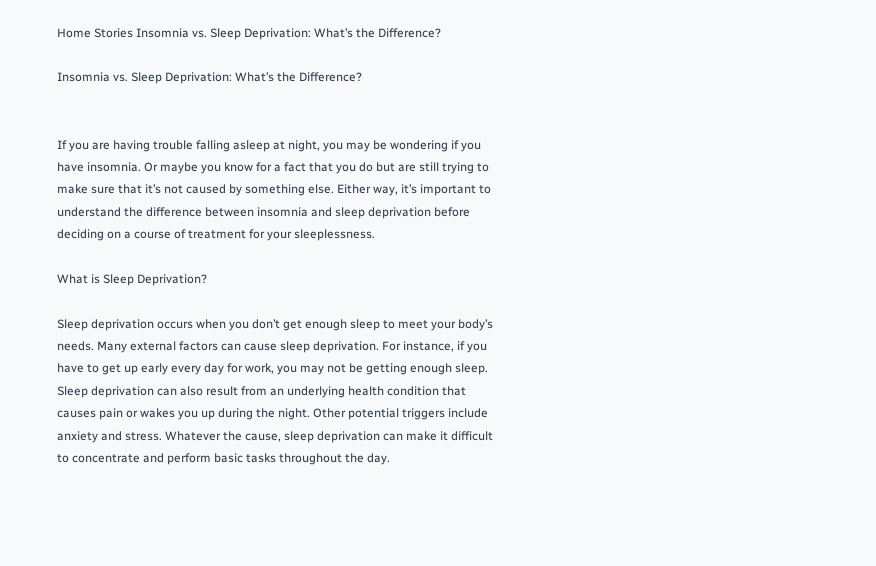Home Stories Insomnia vs. Sleep Deprivation: What’s the Difference?

Insomnia vs. Sleep Deprivation: What’s the Difference?


If you are having trouble falling asleep at night, you may be wondering if you have insomnia. Or maybe you know for a fact that you do but are still trying to make sure that it’s not caused by something else. Either way, it’s important to understand the difference between insomnia and sleep deprivation before deciding on a course of treatment for your sleeplessness.

What is Sleep Deprivation?

Sleep deprivation occurs when you don’t get enough sleep to meet your body’s needs. Many external factors can cause sleep deprivation. For instance, if you have to get up early every day for work, you may not be getting enough sleep. Sleep deprivation can also result from an underlying health condition that causes pain or wakes you up during the night. Other potential triggers include anxiety and stress. Whatever the cause, sleep deprivation can make it difficult to concentrate and perform basic tasks throughout the day.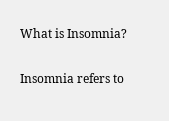What is Insomnia?

Insomnia refers to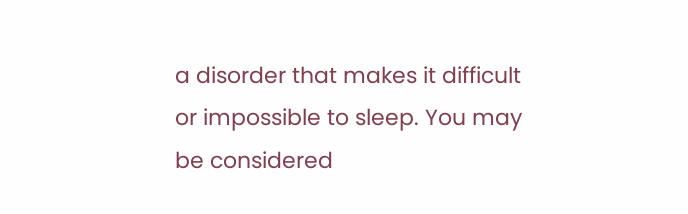a disorder that makes it difficult or impossible to sleep. You may be considered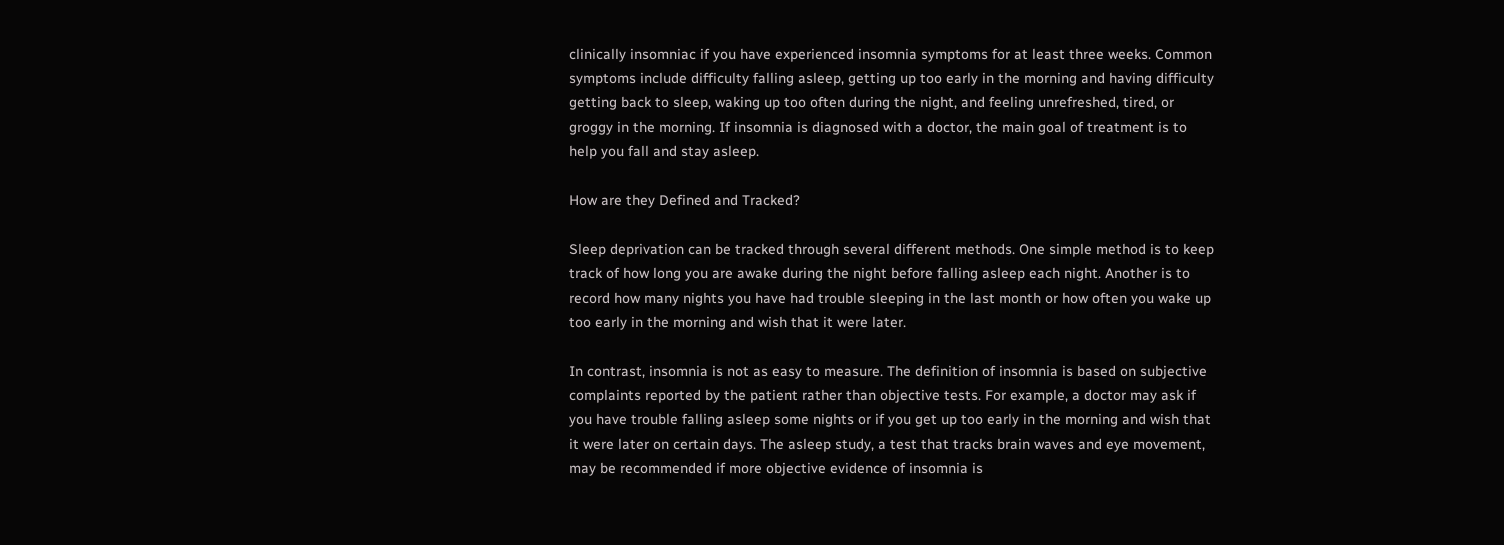clinically insomniac if you have experienced insomnia symptoms for at least three weeks. Common symptoms include difficulty falling asleep, getting up too early in the morning and having difficulty getting back to sleep, waking up too often during the night, and feeling unrefreshed, tired, or groggy in the morning. If insomnia is diagnosed with a doctor, the main goal of treatment is to help you fall and stay asleep.

How are they Defined and Tracked?

Sleep deprivation can be tracked through several different methods. One simple method is to keep track of how long you are awake during the night before falling asleep each night. Another is to record how many nights you have had trouble sleeping in the last month or how often you wake up too early in the morning and wish that it were later.

In contrast, insomnia is not as easy to measure. The definition of insomnia is based on subjective complaints reported by the patient rather than objective tests. For example, a doctor may ask if you have trouble falling asleep some nights or if you get up too early in the morning and wish that it were later on certain days. The asleep study, a test that tracks brain waves and eye movement, may be recommended if more objective evidence of insomnia is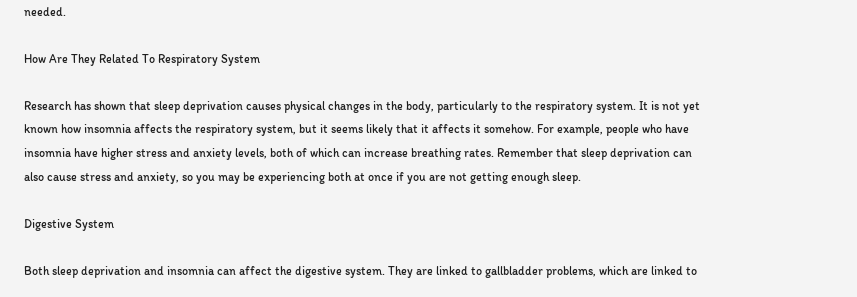needed.

How Are They Related To Respiratory System

Research has shown that sleep deprivation causes physical changes in the body, particularly to the respiratory system. It is not yet known how insomnia affects the respiratory system, but it seems likely that it affects it somehow. For example, people who have insomnia have higher stress and anxiety levels, both of which can increase breathing rates. Remember that sleep deprivation can also cause stress and anxiety, so you may be experiencing both at once if you are not getting enough sleep.

Digestive System

Both sleep deprivation and insomnia can affect the digestive system. They are linked to gallbladder problems, which are linked to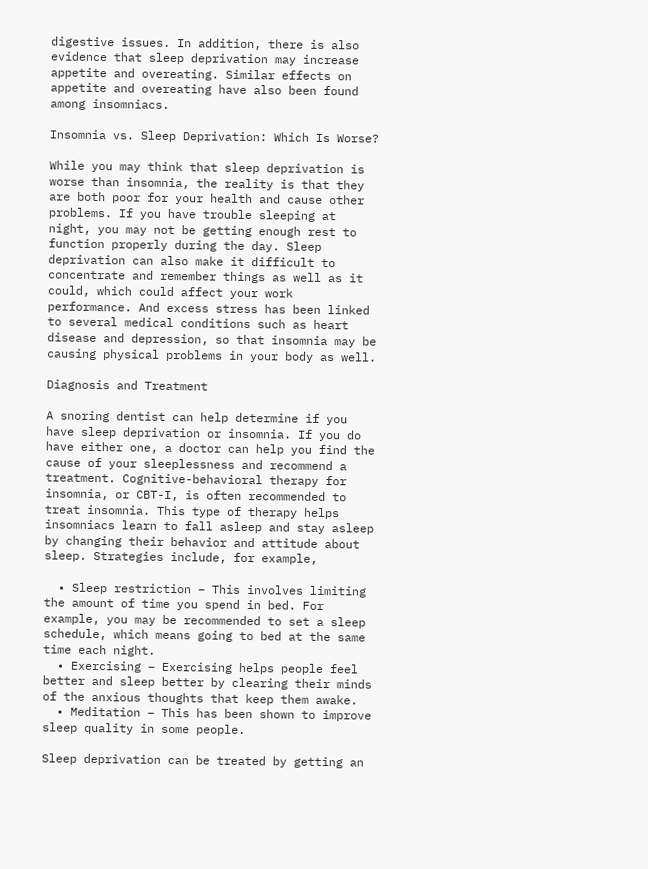digestive issues. In addition, there is also evidence that sleep deprivation may increase appetite and overeating. Similar effects on appetite and overeating have also been found among insomniacs.

Insomnia vs. Sleep Deprivation: Which Is Worse?

While you may think that sleep deprivation is worse than insomnia, the reality is that they are both poor for your health and cause other problems. If you have trouble sleeping at night, you may not be getting enough rest to function properly during the day. Sleep deprivation can also make it difficult to concentrate and remember things as well as it could, which could affect your work performance. And excess stress has been linked to several medical conditions such as heart disease and depression, so that insomnia may be causing physical problems in your body as well.

Diagnosis and Treatment

A snoring dentist can help determine if you have sleep deprivation or insomnia. If you do have either one, a doctor can help you find the cause of your sleeplessness and recommend a treatment. Cognitive-behavioral therapy for insomnia, or CBT-I, is often recommended to treat insomnia. This type of therapy helps insomniacs learn to fall asleep and stay asleep by changing their behavior and attitude about sleep. Strategies include, for example,

  • Sleep restriction – This involves limiting the amount of time you spend in bed. For example, you may be recommended to set a sleep schedule, which means going to bed at the same time each night.
  • Exercising – Exercising helps people feel better and sleep better by clearing their minds of the anxious thoughts that keep them awake.
  • Meditation – This has been shown to improve sleep quality in some people.

Sleep deprivation can be treated by getting an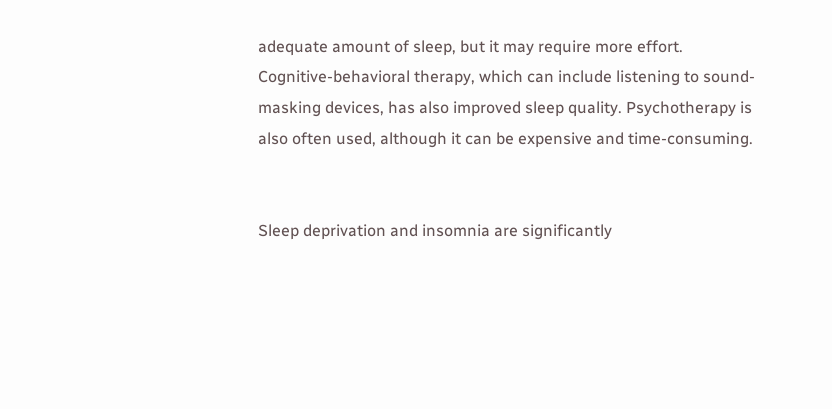adequate amount of sleep, but it may require more effort. Cognitive-behavioral therapy, which can include listening to sound-masking devices, has also improved sleep quality. Psychotherapy is also often used, although it can be expensive and time-consuming.


Sleep deprivation and insomnia are significantly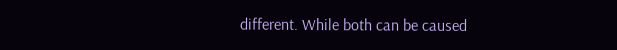different. While both can be caused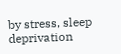by stress, sleep deprivation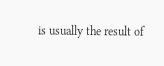is usually the result of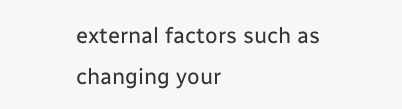external factors such as changing your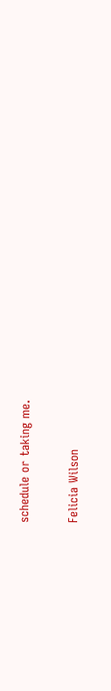schedule or taking me.

Felicia Wilson